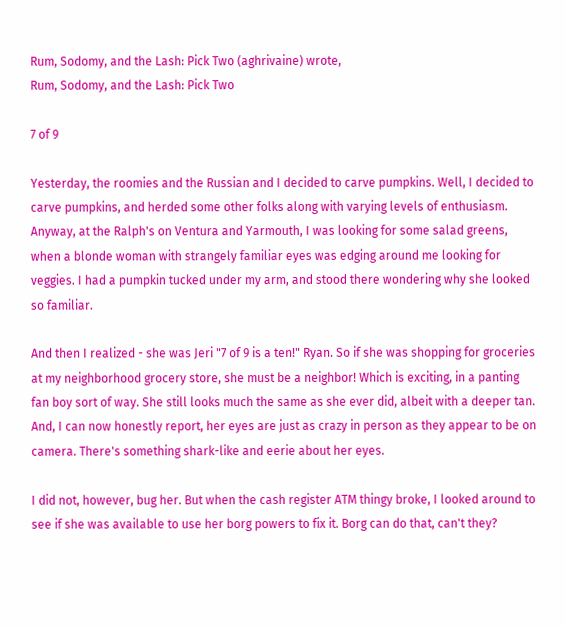Rum, Sodomy, and the Lash: Pick Two (aghrivaine) wrote,
Rum, Sodomy, and the Lash: Pick Two

7 of 9

Yesterday, the roomies and the Russian and I decided to carve pumpkins. Well, I decided to carve pumpkins, and herded some other folks along with varying levels of enthusiasm. Anyway, at the Ralph's on Ventura and Yarmouth, I was looking for some salad greens, when a blonde woman with strangely familiar eyes was edging around me looking for veggies. I had a pumpkin tucked under my arm, and stood there wondering why she looked so familiar.

And then I realized - she was Jeri "7 of 9 is a ten!" Ryan. So if she was shopping for groceries at my neighborhood grocery store, she must be a neighbor! Which is exciting, in a panting fan boy sort of way. She still looks much the same as she ever did, albeit with a deeper tan. And, I can now honestly report, her eyes are just as crazy in person as they appear to be on camera. There's something shark-like and eerie about her eyes.

I did not, however, bug her. But when the cash register ATM thingy broke, I looked around to see if she was available to use her borg powers to fix it. Borg can do that, can't they?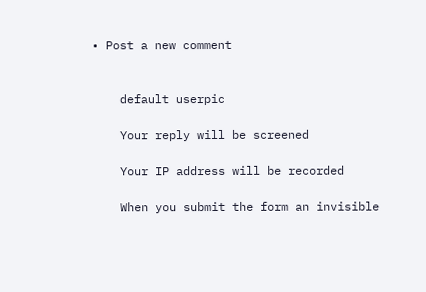• Post a new comment


    default userpic

    Your reply will be screened

    Your IP address will be recorded

    When you submit the form an invisible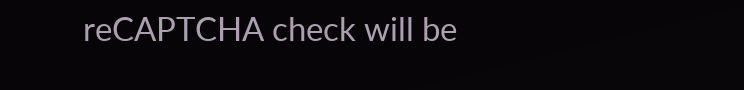reCAPTCHA check will be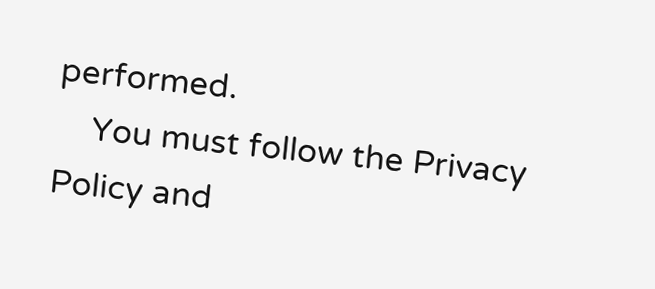performed.
    You must follow the Privacy Policy and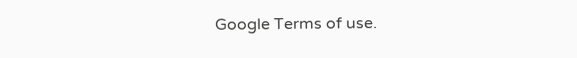Google Terms of use.